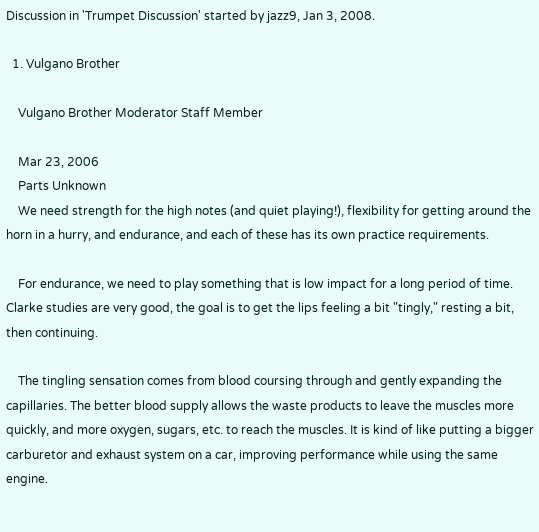Discussion in 'Trumpet Discussion' started by jazz9, Jan 3, 2008.

  1. Vulgano Brother

    Vulgano Brother Moderator Staff Member

    Mar 23, 2006
    Parts Unknown
    We need strength for the high notes (and quiet playing!), flexibility for getting around the horn in a hurry, and endurance, and each of these has its own practice requirements.

    For endurance, we need to play something that is low impact for a long period of time. Clarke studies are very good, the goal is to get the lips feeling a bit "tingly," resting a bit, then continuing.

    The tingling sensation comes from blood coursing through and gently expanding the capillaries. The better blood supply allows the waste products to leave the muscles more quickly, and more oxygen, sugars, etc. to reach the muscles. It is kind of like putting a bigger carburetor and exhaust system on a car, improving performance while using the same engine.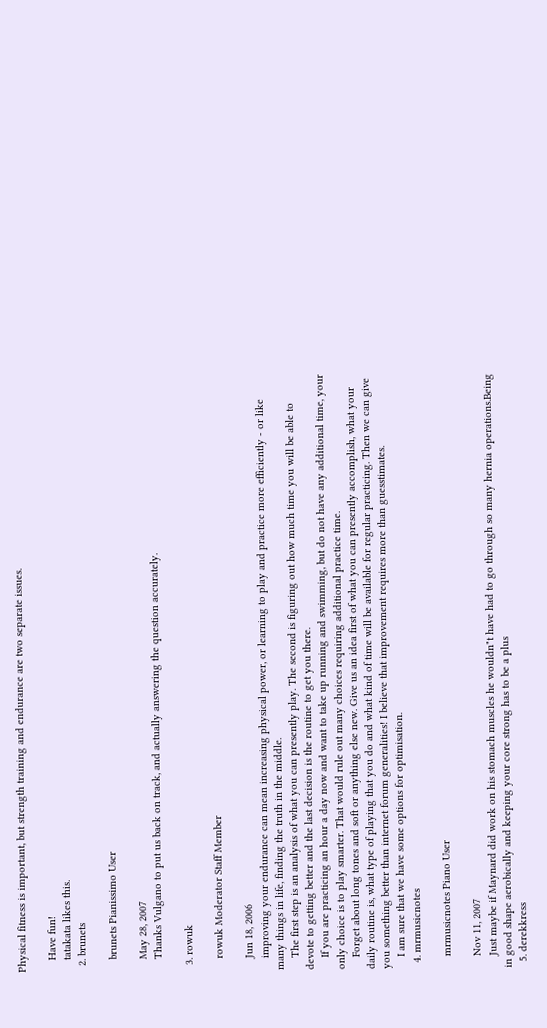Physical fitness is important, but strength training and endurance are two separate issues.

    Have fun!
    tatakata likes this.
  2. brunets

    brunets Pianissimo User

    May 28, 2007
    Thanks Vulgano to put us back on track, and actually answering the question accurately.

  3. rowuk

    rowuk Moderator Staff Member

    Jun 18, 2006
    improving your endurance can mean increasing physical power, or learning to play and practice more efficiently - or like many things in life, finding the truth in the middle.
    The first step is an analysis of what you can presently play. The second is figuring out how much time you will be able to devote to getting better and the last decision is the routine to get you there.
    If you are practicing an hour a day now and want to take up running and swimming, but do not have any additional time, your only choice is to play smarter. That would rule out many choices requiring additional practice time.
    Forget about long tones and soft or anything else new. Give us an idea first of what you can presently accomplish, what your daily routine is, what type of playing that you do and what kind of time will be available for regular practicing. Then we can give you something better than internet forum generalities! I believe that improvement requires more than guesstimates.
    I am sure that we have some options for optimisation.
  4. mrmusicnotes

    mrmusicnotes Piano User

    Nov 11, 2007
    Just maybe if Maynard did work on his stomach muscles he wouldn"t have had to go through so many hernia operations.Being in good shape aerobically and keeping your core strong has to be a plus
  5. derekkress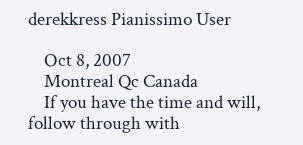derekkress Pianissimo User

    Oct 8, 2007
    Montreal Qc Canada
    If you have the time and will, follow through with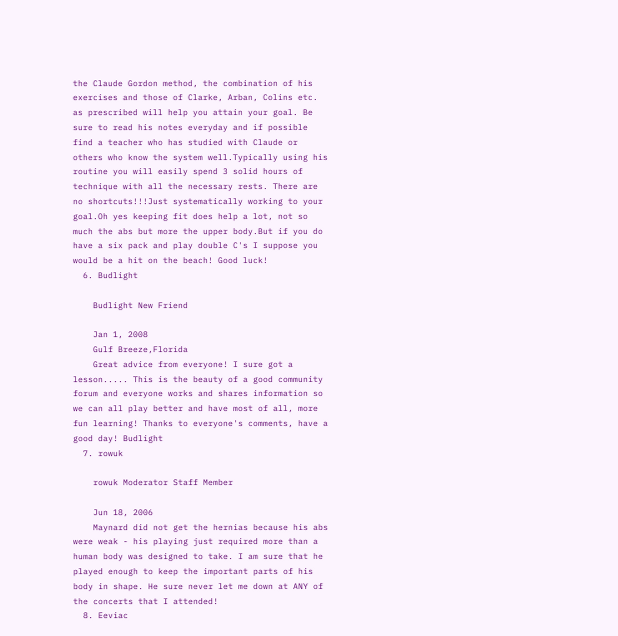the Claude Gordon method, the combination of his exercises and those of Clarke, Arban, Colins etc. as prescribed will help you attain your goal. Be sure to read his notes everyday and if possible find a teacher who has studied with Claude or others who know the system well.Typically using his routine you will easily spend 3 solid hours of technique with all the necessary rests. There are no shortcuts!!!Just systematically working to your goal.Oh yes keeping fit does help a lot, not so much the abs but more the upper body.But if you do have a six pack and play double C's I suppose you would be a hit on the beach! Good luck!
  6. Budlight

    Budlight New Friend

    Jan 1, 2008
    Gulf Breeze,Florida
    Great advice from everyone! I sure got a lesson..... This is the beauty of a good community forum and everyone works and shares information so we can all play better and have most of all, more fun learning! Thanks to everyone's comments, have a good day! Budlight
  7. rowuk

    rowuk Moderator Staff Member

    Jun 18, 2006
    Maynard did not get the hernias because his abs were weak - his playing just required more than a human body was designed to take. I am sure that he played enough to keep the important parts of his body in shape. He sure never let me down at ANY of the concerts that I attended!
  8. Eeviac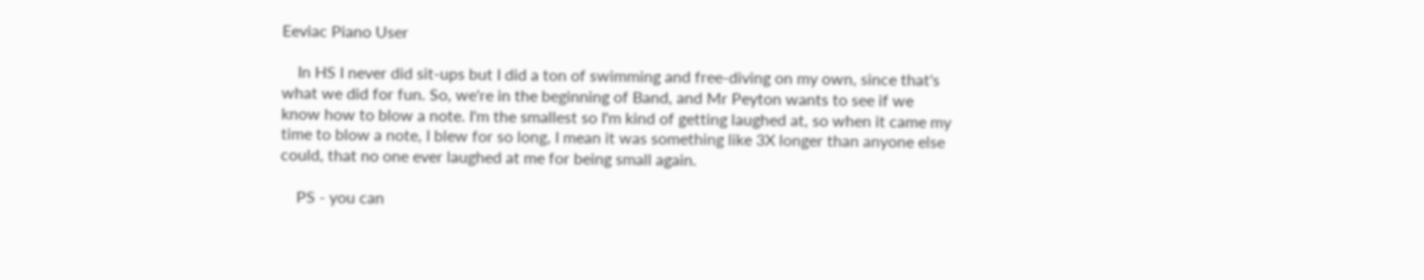Eeviac Piano User

    In HS I never did sit-ups but I did a ton of swimming and free-diving on my own, since that's what we did for fun. So, we're in the beginning of Band, and Mr Peyton wants to see if we know how to blow a note. I'm the smallest so I'm kind of getting laughed at, so when it came my time to blow a note, I blew for so long, I mean it was something like 3X longer than anyone else could, that no one ever laughed at me for being small again.

    PS - you can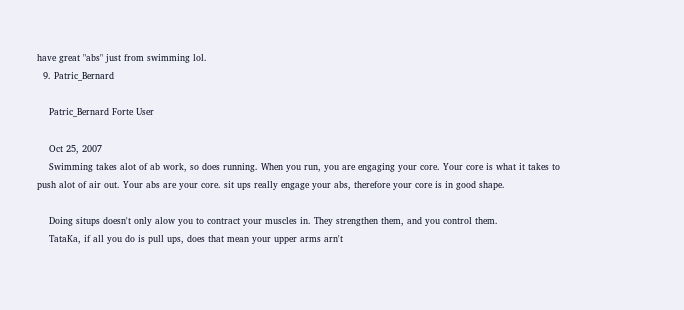have great "abs" just from swimming lol.
  9. Patric_Bernard

    Patric_Bernard Forte User

    Oct 25, 2007
    Swimming takes alot of ab work, so does running. When you run, you are engaging your core. Your core is what it takes to push alot of air out. Your abs are your core. sit ups really engage your abs, therefore your core is in good shape.

    Doing situps doesn't only alow you to contract your muscles in. They strengthen them, and you control them.
    TataKa, if all you do is pull ups, does that mean your upper arms arn't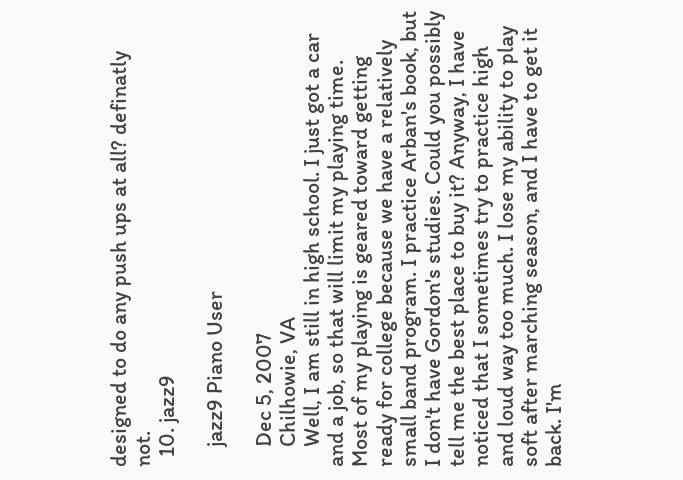designed to do any push ups at all? definatly not.
  10. jazz9

    jazz9 Piano User

    Dec 5, 2007
    Chilhowie, VA
    Well, I am still in high school. I just got a car and a job, so that will limit my playing time. Most of my playing is geared toward getting ready for college because we have a relatively small band program. I practice Arban's book, but I don't have Gordon's studies. Could you possibly tell me the best place to buy it? Anyway, I have noticed that I sometimes try to practice high and loud way too much. I lose my ability to play soft after marching season, and I have to get it back. I'm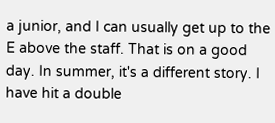a junior, and I can usually get up to the E above the staff. That is on a good day. In summer, it's a different story. I have hit a double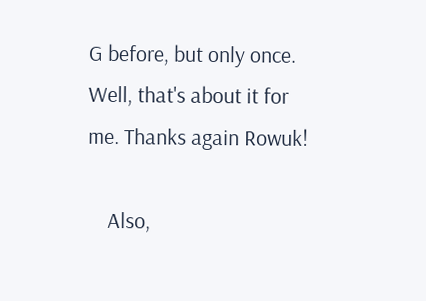G before, but only once. Well, that's about it for me. Thanks again Rowuk!

    Also,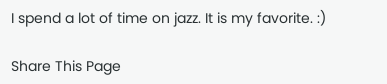I spend a lot of time on jazz. It is my favorite. :)

Share This Page